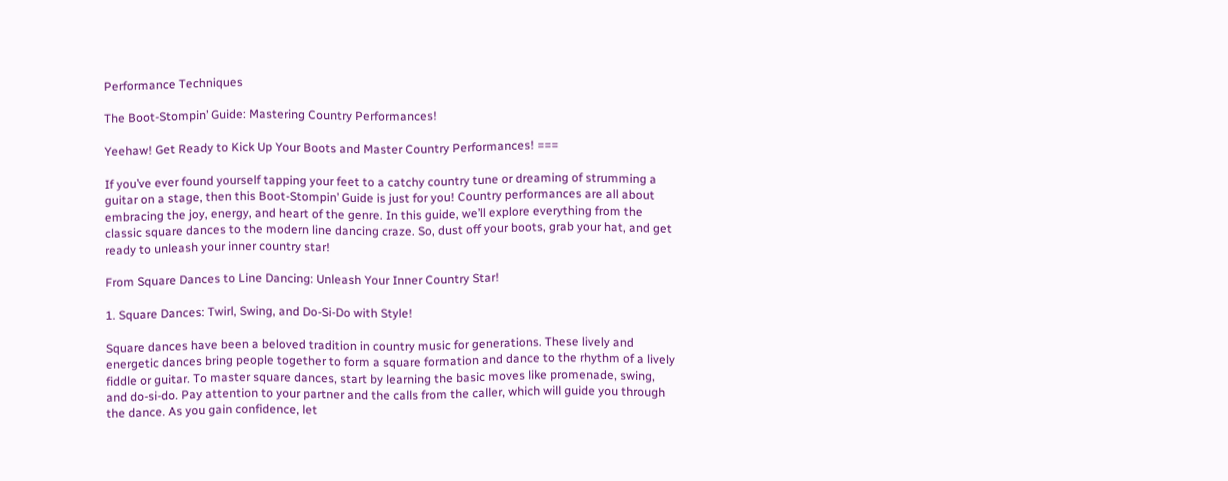Performance Techniques

The Boot-Stompin’ Guide: Mastering Country Performances!

Yeehaw! Get Ready to Kick Up Your Boots and Master Country Performances! ===

If you’ve ever found yourself tapping your feet to a catchy country tune or dreaming of strumming a guitar on a stage, then this Boot-Stompin’ Guide is just for you! Country performances are all about embracing the joy, energy, and heart of the genre. In this guide, we’ll explore everything from the classic square dances to the modern line dancing craze. So, dust off your boots, grab your hat, and get ready to unleash your inner country star!

From Square Dances to Line Dancing: Unleash Your Inner Country Star!

1. Square Dances: Twirl, Swing, and Do-Si-Do with Style!

Square dances have been a beloved tradition in country music for generations. These lively and energetic dances bring people together to form a square formation and dance to the rhythm of a lively fiddle or guitar. To master square dances, start by learning the basic moves like promenade, swing, and do-si-do. Pay attention to your partner and the calls from the caller, which will guide you through the dance. As you gain confidence, let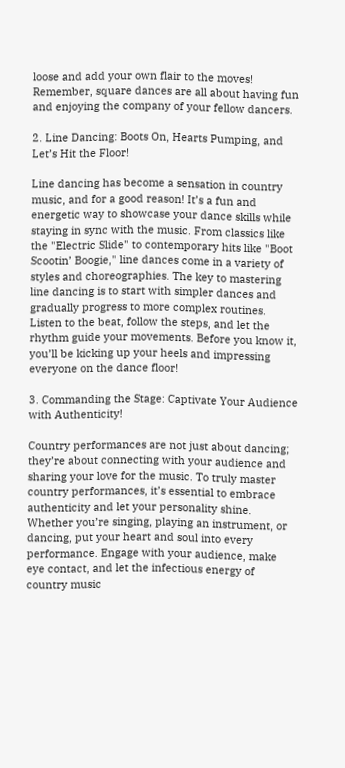loose and add your own flair to the moves! Remember, square dances are all about having fun and enjoying the company of your fellow dancers.

2. Line Dancing: Boots On, Hearts Pumping, and Let’s Hit the Floor!

Line dancing has become a sensation in country music, and for a good reason! It’s a fun and energetic way to showcase your dance skills while staying in sync with the music. From classics like the "Electric Slide" to contemporary hits like "Boot Scootin’ Boogie," line dances come in a variety of styles and choreographies. The key to mastering line dancing is to start with simpler dances and gradually progress to more complex routines. Listen to the beat, follow the steps, and let the rhythm guide your movements. Before you know it, you’ll be kicking up your heels and impressing everyone on the dance floor!

3. Commanding the Stage: Captivate Your Audience with Authenticity!

Country performances are not just about dancing; they’re about connecting with your audience and sharing your love for the music. To truly master country performances, it’s essential to embrace authenticity and let your personality shine. Whether you’re singing, playing an instrument, or dancing, put your heart and soul into every performance. Engage with your audience, make eye contact, and let the infectious energy of country music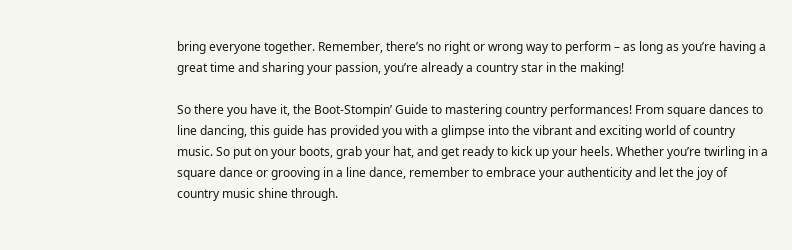bring everyone together. Remember, there’s no right or wrong way to perform – as long as you’re having a great time and sharing your passion, you’re already a country star in the making!

So there you have it, the Boot-Stompin’ Guide to mastering country performances! From square dances to line dancing, this guide has provided you with a glimpse into the vibrant and exciting world of country music. So put on your boots, grab your hat, and get ready to kick up your heels. Whether you’re twirling in a square dance or grooving in a line dance, remember to embrace your authenticity and let the joy of country music shine through.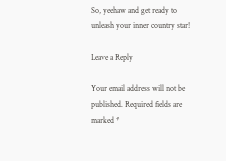So, yeehaw and get ready to unleash your inner country star!

Leave a Reply

Your email address will not be published. Required fields are marked *